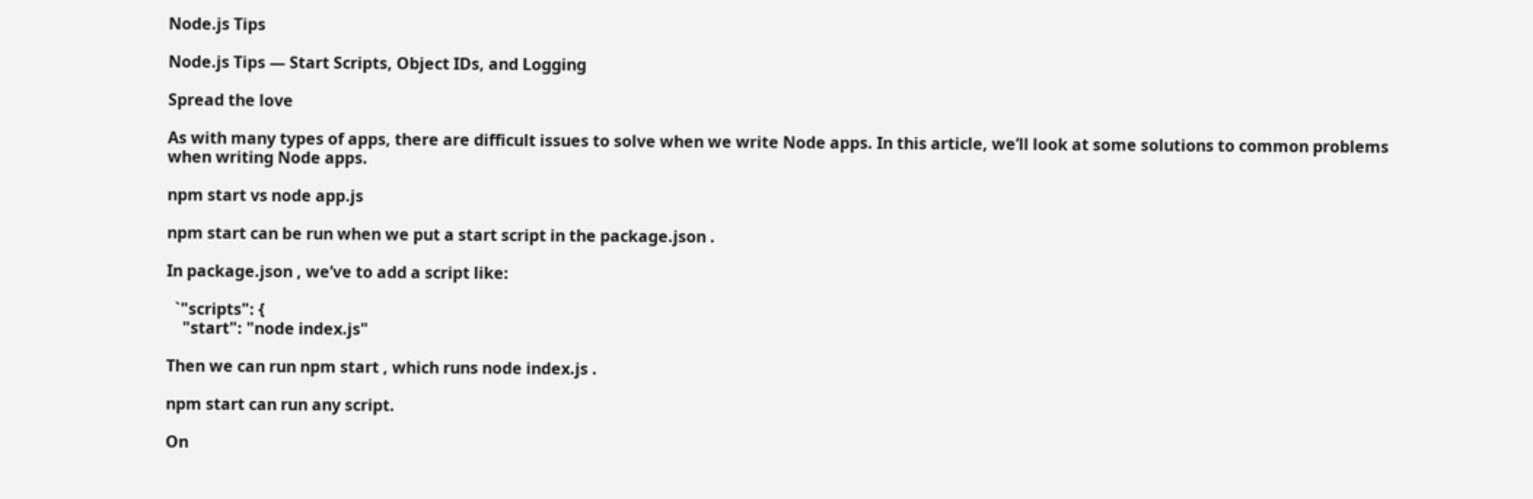Node.js Tips

Node.js Tips — Start Scripts, Object IDs, and Logging

Spread the love

As with many types of apps, there are difficult issues to solve when we write Node apps. In this article, we’ll look at some solutions to common problems when writing Node apps.

npm start vs node app.js

npm start can be run when we put a start script in the package.json .

In package.json , we’ve to add a script like:

  `"scripts": {
    "start": "node index.js"

Then we can run npm start , which runs node index.js .

npm start can run any script.

On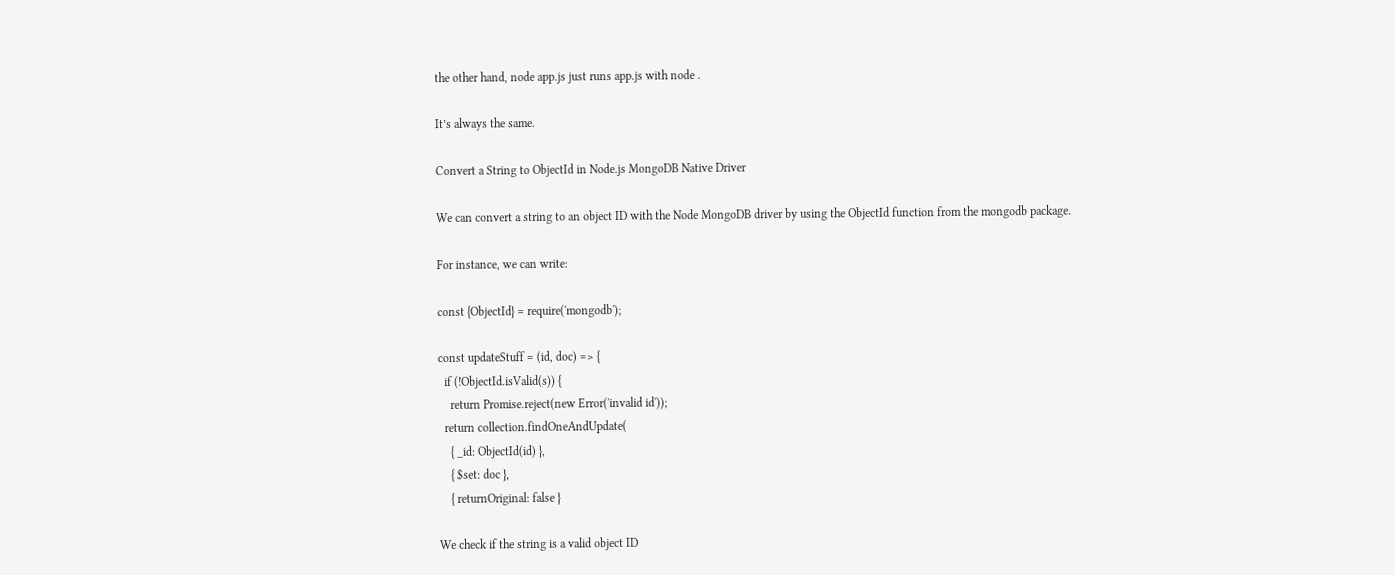the other hand, node app.js just runs app.js with node .

It’s always the same.

Convert a String to ObjectId in Node.js MongoDB Native Driver

We can convert a string to an object ID with the Node MongoDB driver by using the ObjectId function from the mongodb package.

For instance, we can write:

const {ObjectId} = require('mongodb');

const updateStuff = (id, doc) => {
  if (!ObjectId.isValid(s)) {
    return Promise.reject(new Error('invalid id'));
  return collection.findOneAndUpdate(
    { _id: ObjectId(id) },
    { $set: doc },
    { returnOriginal: false }

We check if the string is a valid object ID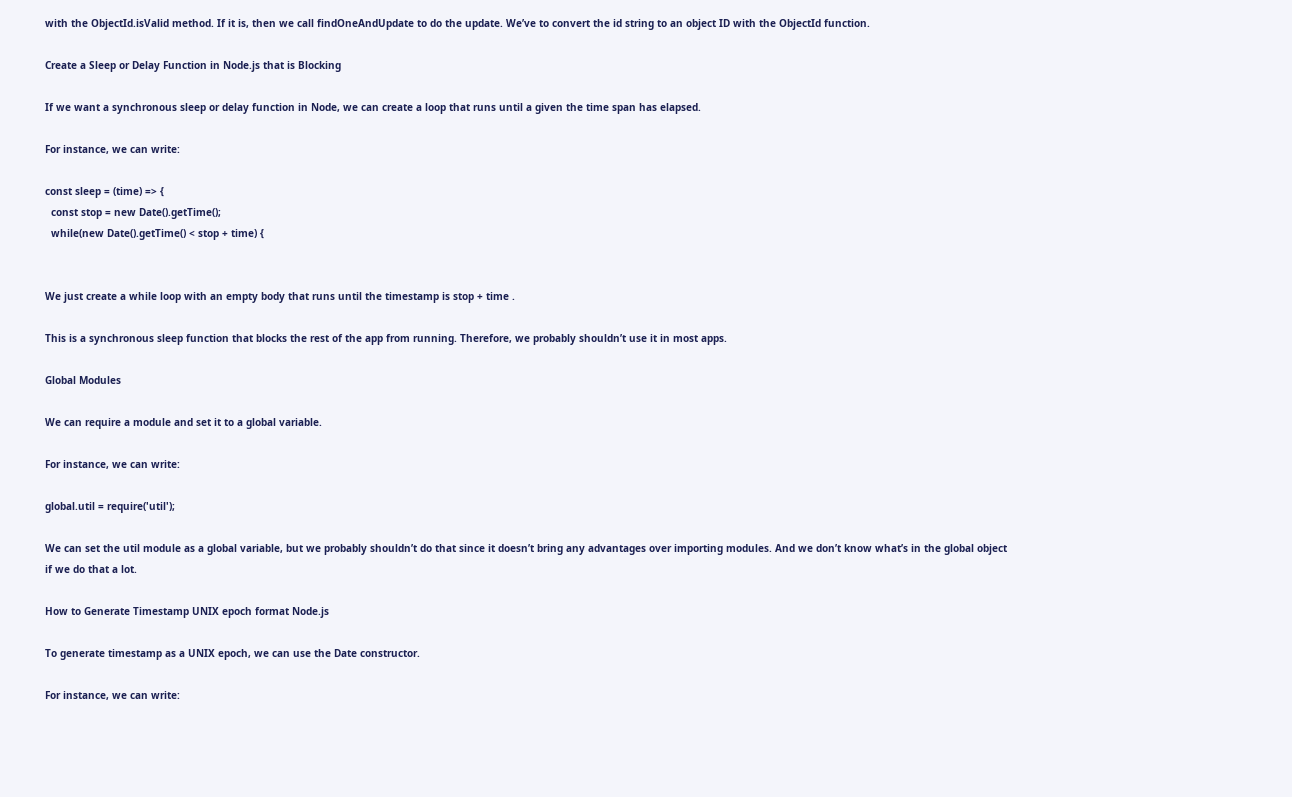with the ObjectId.isValid method. If it is, then we call findOneAndUpdate to do the update. We’ve to convert the id string to an object ID with the ObjectId function.

Create a Sleep or Delay Function in Node.js that is Blocking

If we want a synchronous sleep or delay function in Node, we can create a loop that runs until a given the time span has elapsed.

For instance, we can write:

const sleep = (time) => {
  const stop = new Date().getTime();
  while(new Date().getTime() < stop + time) {


We just create a while loop with an empty body that runs until the timestamp is stop + time .

This is a synchronous sleep function that blocks the rest of the app from running. Therefore, we probably shouldn’t use it in most apps.

Global Modules

We can require a module and set it to a global variable.

For instance, we can write:

global.util = require('util');

We can set the util module as a global variable, but we probably shouldn’t do that since it doesn’t bring any advantages over importing modules. And we don’t know what’s in the global object if we do that a lot.

How to Generate Timestamp UNIX epoch format Node.js

To generate timestamp as a UNIX epoch, we can use the Date constructor.

For instance, we can write: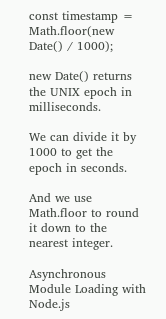const timestamp = Math.floor(new Date() / 1000);

new Date() returns the UNIX epoch in milliseconds.

We can divide it by 1000 to get the epoch in seconds.

And we use Math.floor to round it down to the nearest integer.

Asynchronous Module Loading with Node.js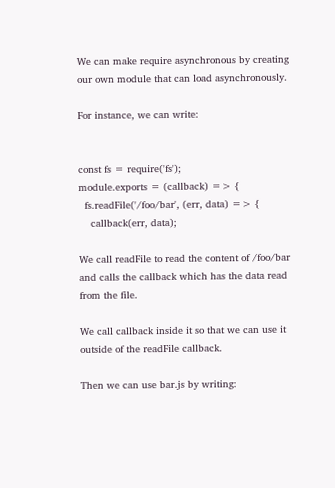We can make require asynchronous by creating our own module that can load asynchronously.

For instance, we can write:


const fs = require('fs');
module.exports = (callback) => {
  fs.readFile('/foo/bar', (err, data) => {
    callback(err, data);

We call readFile to read the content of /foo/bar and calls the callback which has the data read from the file.

We call callback inside it so that we can use it outside of the readFile callback.

Then we can use bar.js by writing: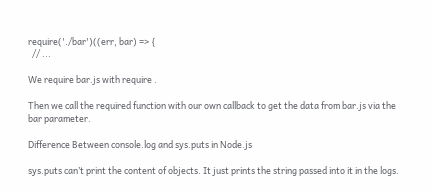require('./bar')((err, bar) => {
  // ...

We require bar.js with require .

Then we call the required function with our own callback to get the data from bar.js via the bar parameter.

Difference Between console.log and sys.puts in Node.js

sys.puts can’t print the content of objects. It just prints the string passed into it in the logs.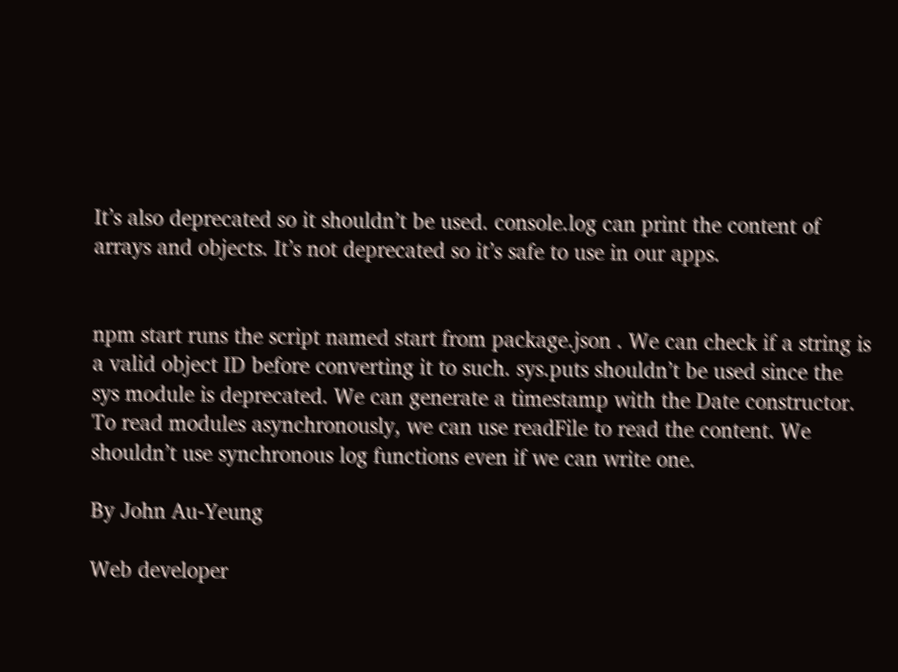It’s also deprecated so it shouldn’t be used. console.log can print the content of arrays and objects. It’s not deprecated so it’s safe to use in our apps.


npm start runs the script named start from package.json . We can check if a string is a valid object ID before converting it to such. sys.puts shouldn’t be used since the sys module is deprecated. We can generate a timestamp with the Date constructor. To read modules asynchronously, we can use readFile to read the content. We shouldn’t use synchronous log functions even if we can write one.

By John Au-Yeung

Web developer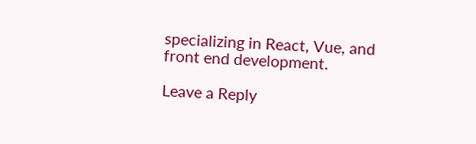specializing in React, Vue, and front end development.

Leave a Reply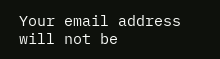Your email address will not be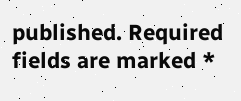published. Required fields are marked *